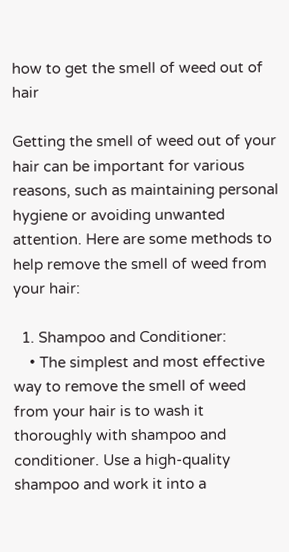how to get the smell of weed out of hair

Getting the smell of weed out of your hair can be important for various reasons, such as maintaining personal hygiene or avoiding unwanted attention. Here are some methods to help remove the smell of weed from your hair:

  1. Shampoo and Conditioner:
    • The simplest and most effective way to remove the smell of weed from your hair is to wash it thoroughly with shampoo and conditioner. Use a high-quality shampoo and work it into a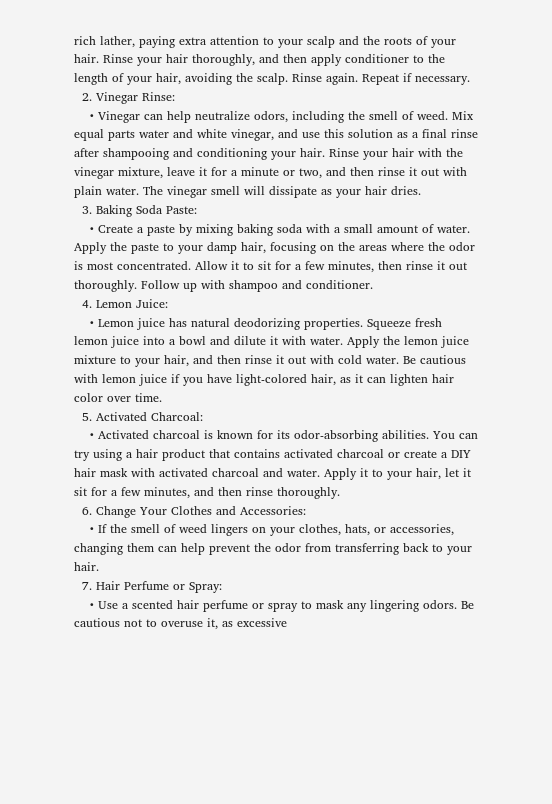rich lather, paying extra attention to your scalp and the roots of your hair. Rinse your hair thoroughly, and then apply conditioner to the length of your hair, avoiding the scalp. Rinse again. Repeat if necessary.
  2. Vinegar Rinse:
    • Vinegar can help neutralize odors, including the smell of weed. Mix equal parts water and white vinegar, and use this solution as a final rinse after shampooing and conditioning your hair. Rinse your hair with the vinegar mixture, leave it for a minute or two, and then rinse it out with plain water. The vinegar smell will dissipate as your hair dries.
  3. Baking Soda Paste:
    • Create a paste by mixing baking soda with a small amount of water. Apply the paste to your damp hair, focusing on the areas where the odor is most concentrated. Allow it to sit for a few minutes, then rinse it out thoroughly. Follow up with shampoo and conditioner.
  4. Lemon Juice:
    • Lemon juice has natural deodorizing properties. Squeeze fresh lemon juice into a bowl and dilute it with water. Apply the lemon juice mixture to your hair, and then rinse it out with cold water. Be cautious with lemon juice if you have light-colored hair, as it can lighten hair color over time.
  5. Activated Charcoal:
    • Activated charcoal is known for its odor-absorbing abilities. You can try using a hair product that contains activated charcoal or create a DIY hair mask with activated charcoal and water. Apply it to your hair, let it sit for a few minutes, and then rinse thoroughly.
  6. Change Your Clothes and Accessories:
    • If the smell of weed lingers on your clothes, hats, or accessories, changing them can help prevent the odor from transferring back to your hair.
  7. Hair Perfume or Spray:
    • Use a scented hair perfume or spray to mask any lingering odors. Be cautious not to overuse it, as excessive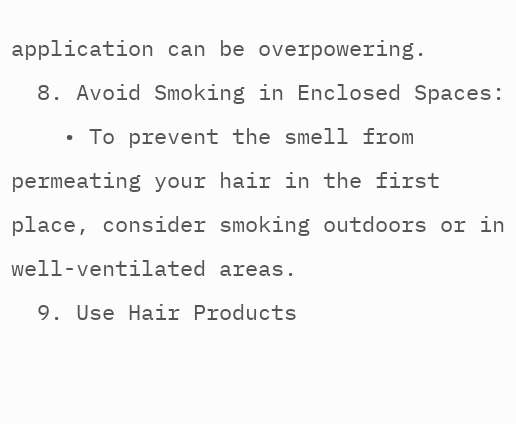application can be overpowering.
  8. Avoid Smoking in Enclosed Spaces:
    • To prevent the smell from permeating your hair in the first place, consider smoking outdoors or in well-ventilated areas.
  9. Use Hair Products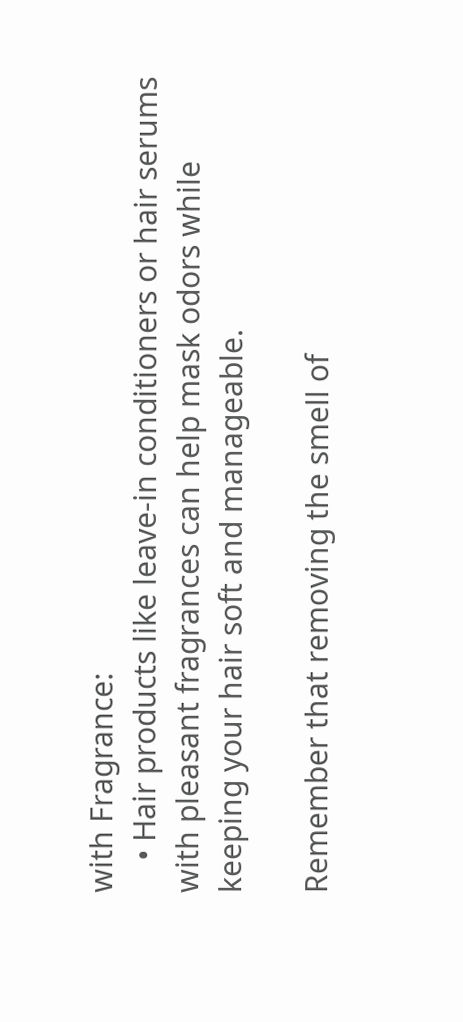with Fragrance:
    • Hair products like leave-in conditioners or hair serums with pleasant fragrances can help mask odors while keeping your hair soft and manageable.

Remember that removing the smell of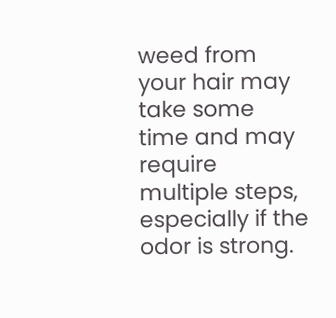weed from your hair may take some time and may require multiple steps, especially if the odor is strong.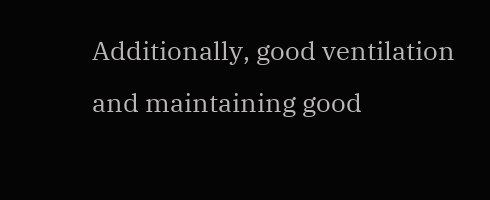Additionally, good ventilation and maintaining good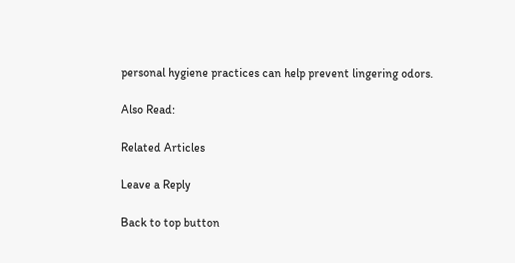personal hygiene practices can help prevent lingering odors.

Also Read:

Related Articles

Leave a Reply

Back to top button